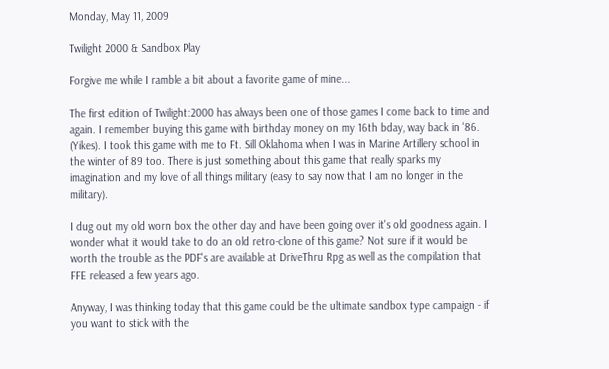Monday, May 11, 2009

Twilight 2000 & Sandbox Play

Forgive me while I ramble a bit about a favorite game of mine...

The first edition of Twilight:2000 has always been one of those games I come back to time and again. I remember buying this game with birthday money on my 16th bday, way back in '86. (Yikes). I took this game with me to Ft. Sill Oklahoma when I was in Marine Artillery school in the winter of 89 too. There is just something about this game that really sparks my imagination and my love of all things military (easy to say now that I am no longer in the military).

I dug out my old worn box the other day and have been going over it's old goodness again. I wonder what it would take to do an old retro-clone of this game? Not sure if it would be worth the trouble as the PDF's are available at DriveThru Rpg as well as the compilation that FFE released a few years ago.

Anyway, I was thinking today that this game could be the ultimate sandbox type campaign - if you want to stick with the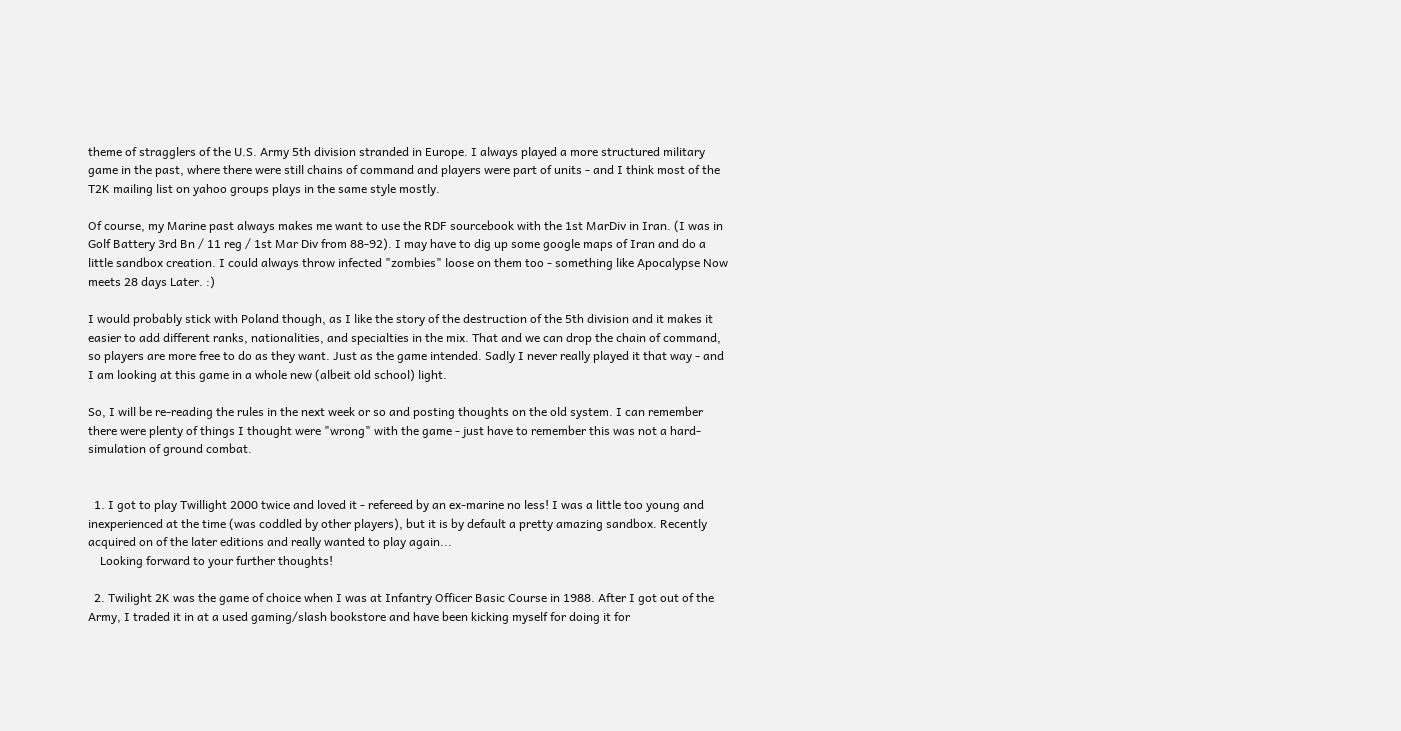theme of stragglers of the U.S. Army 5th division stranded in Europe. I always played a more structured military game in the past, where there were still chains of command and players were part of units - and I think most of the T2K mailing list on yahoo groups plays in the same style mostly.

Of course, my Marine past always makes me want to use the RDF sourcebook with the 1st MarDiv in Iran. (I was in Golf Battery 3rd Bn / 11 reg / 1st Mar Div from 88-92). I may have to dig up some google maps of Iran and do a little sandbox creation. I could always throw infected "zombies" loose on them too - something like Apocalypse Now meets 28 days Later. :)

I would probably stick with Poland though, as I like the story of the destruction of the 5th division and it makes it easier to add different ranks, nationalities, and specialties in the mix. That and we can drop the chain of command, so players are more free to do as they want. Just as the game intended. Sadly I never really played it that way - and I am looking at this game in a whole new (albeit old school) light.

So, I will be re-reading the rules in the next week or so and posting thoughts on the old system. I can remember there were plenty of things I thought were "wrong" with the game - just have to remember this was not a hard-simulation of ground combat.


  1. I got to play Twillight 2000 twice and loved it - refereed by an ex-marine no less! I was a little too young and inexperienced at the time (was coddled by other players), but it is by default a pretty amazing sandbox. Recently acquired on of the later editions and really wanted to play again...
    Looking forward to your further thoughts!

  2. Twilight 2K was the game of choice when I was at Infantry Officer Basic Course in 1988. After I got out of the Army, I traded it in at a used gaming/slash bookstore and have been kicking myself for doing it for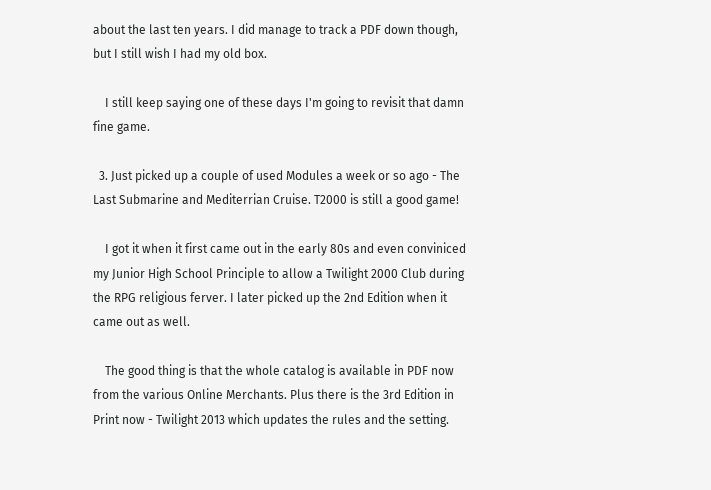about the last ten years. I did manage to track a PDF down though, but I still wish I had my old box.

    I still keep saying one of these days I'm going to revisit that damn fine game.

  3. Just picked up a couple of used Modules a week or so ago - The Last Submarine and Mediterrian Cruise. T2000 is still a good game!

    I got it when it first came out in the early 80s and even conviniced my Junior High School Principle to allow a Twilight 2000 Club during the RPG religious ferver. I later picked up the 2nd Edition when it came out as well.

    The good thing is that the whole catalog is available in PDF now from the various Online Merchants. Plus there is the 3rd Edition in Print now - Twilight 2013 which updates the rules and the setting.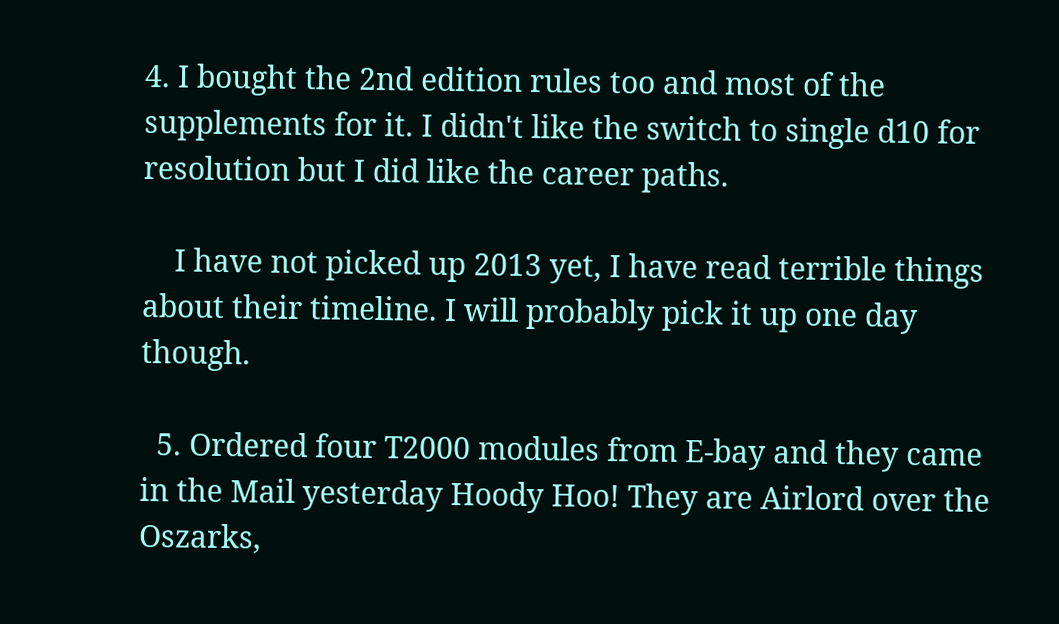4. I bought the 2nd edition rules too and most of the supplements for it. I didn't like the switch to single d10 for resolution but I did like the career paths.

    I have not picked up 2013 yet, I have read terrible things about their timeline. I will probably pick it up one day though.

  5. Ordered four T2000 modules from E-bay and they came in the Mail yesterday Hoody Hoo! They are Airlord over the Oszarks,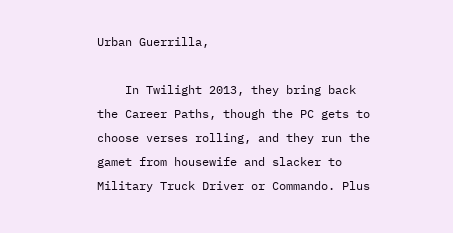Urban Guerrilla,

    In Twilight 2013, they bring back the Career Paths, though the PC gets to choose verses rolling, and they run the gamet from housewife and slacker to Military Truck Driver or Commando. Plus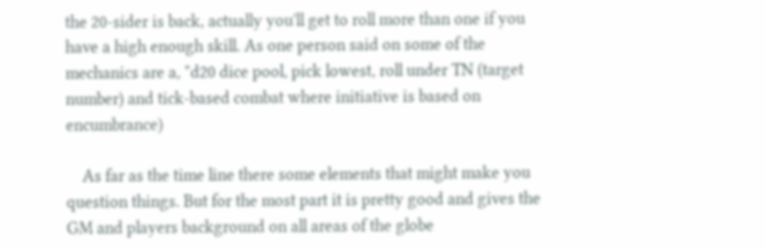the 20-sider is back, actually you'll get to roll more than one if you have a high enough skill. As one person said on some of the mechanics are a, "d20 dice pool, pick lowest, roll under TN (target number) and tick-based combat where initiative is based on encumbrance)

    As far as the time line there some elements that might make you question things. But for the most part it is pretty good and gives the GM and players background on all areas of the globe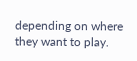depending on where they want to play.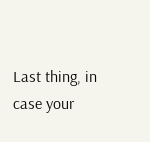Last thing, in case your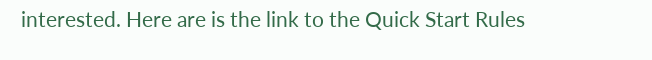interested. Here are is the link to the Quick Start Rules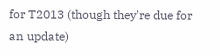for T2013 (though they're due for an update)